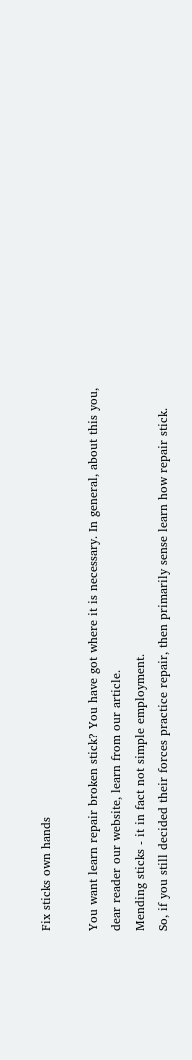Fix sticks own hands

You want learn repair broken stick? You have got where it is necessary. In general, about this you, dear reader our website, learn from our article.
Mending sticks - it in fact not simple employment.
So, if you still decided their forces practice repair, then primarily sense learn how repair stick.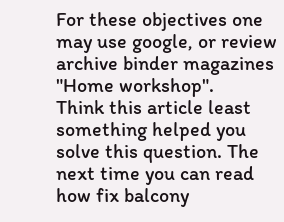For these objectives one may use google, or review archive binder magazines "Home workshop".
Think this article least something helped you solve this question. The next time you can read how fix balcony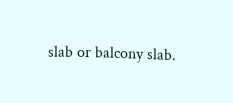slab or balcony slab.